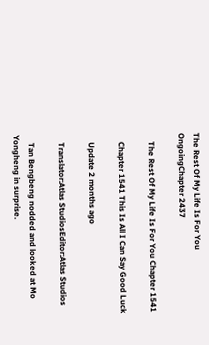The Rest Of My Life Is For You
OngoingChapter 2437

    The Rest Of My Life Is For You Chapter 1541

    Chapter 1541 This Is All I Can Say Good Luck

    Update 2 months ago

    Translator:Atlas StudiosEditor:Atlas Studios

    Tan Bengbeng nodded and looked at Mo Yongheng in surprise.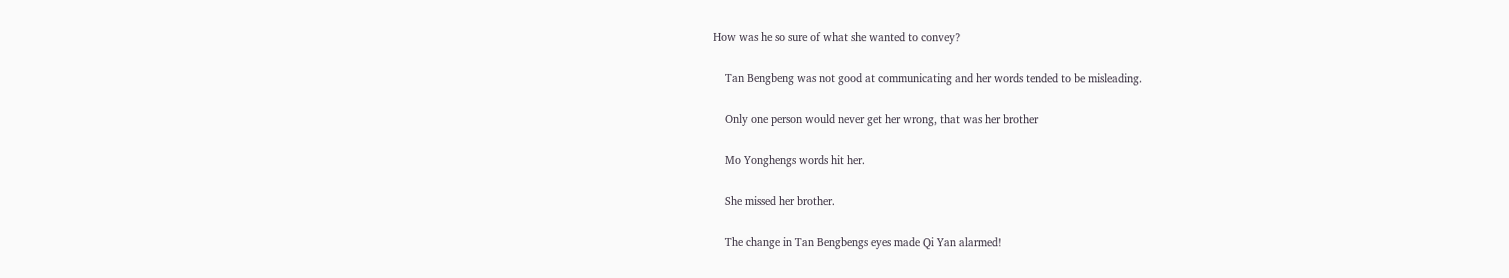How was he so sure of what she wanted to convey?

    Tan Bengbeng was not good at communicating and her words tended to be misleading.

    Only one person would never get her wrong, that was her brother

    Mo Yonghengs words hit her.

    She missed her brother.

    The change in Tan Bengbengs eyes made Qi Yan alarmed!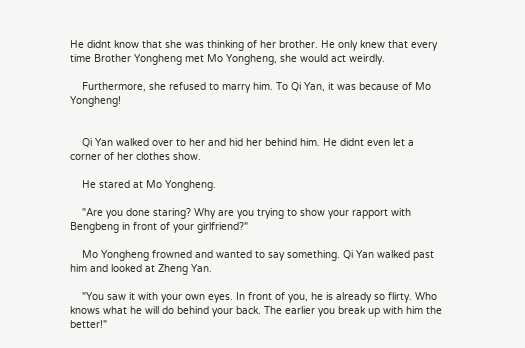He didnt know that she was thinking of her brother. He only knew that every time Brother Yongheng met Mo Yongheng, she would act weirdly.

    Furthermore, she refused to marry him. To Qi Yan, it was because of Mo Yongheng!


    Qi Yan walked over to her and hid her behind him. He didnt even let a corner of her clothes show.

    He stared at Mo Yongheng.

    "Are you done staring? Why are you trying to show your rapport with Bengbeng in front of your girlfriend?"

    Mo Yongheng frowned and wanted to say something. Qi Yan walked past him and looked at Zheng Yan.

    "You saw it with your own eyes. In front of you, he is already so flirty. Who knows what he will do behind your back. The earlier you break up with him the better!"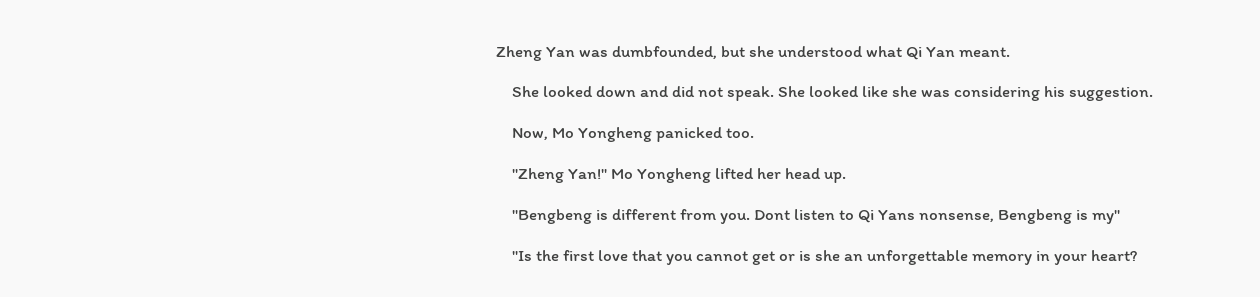Zheng Yan was dumbfounded, but she understood what Qi Yan meant.

    She looked down and did not speak. She looked like she was considering his suggestion.

    Now, Mo Yongheng panicked too.

    "Zheng Yan!" Mo Yongheng lifted her head up.

    "Bengbeng is different from you. Dont listen to Qi Yans nonsense, Bengbeng is my"

    "Is the first love that you cannot get or is she an unforgettable memory in your heart?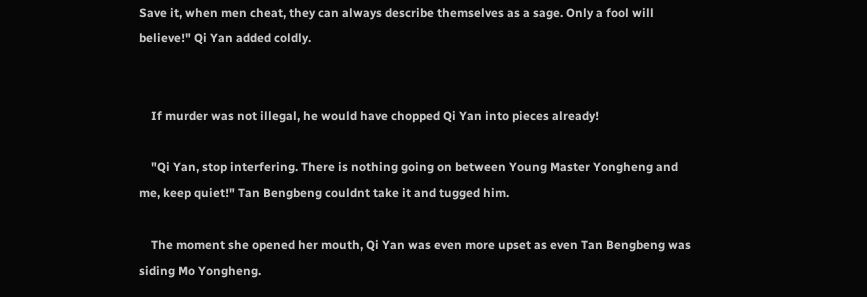Save it, when men cheat, they can always describe themselves as a sage. Only a fool will believe!" Qi Yan added coldly.


    If murder was not illegal, he would have chopped Qi Yan into pieces already!

    "Qi Yan, stop interfering. There is nothing going on between Young Master Yongheng and me, keep quiet!" Tan Bengbeng couldnt take it and tugged him.

    The moment she opened her mouth, Qi Yan was even more upset as even Tan Bengbeng was siding Mo Yongheng.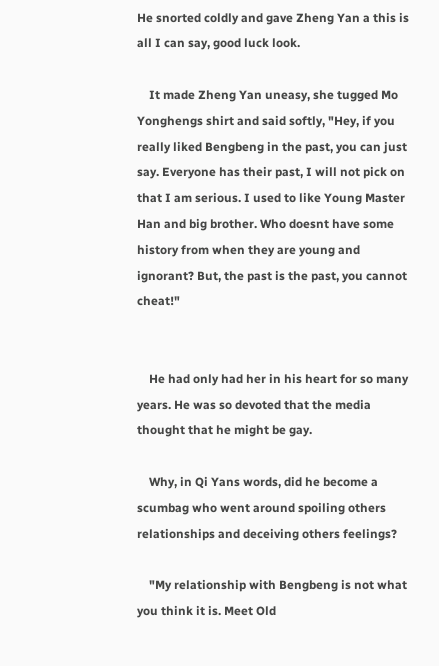He snorted coldly and gave Zheng Yan a this is all I can say, good luck look.

    It made Zheng Yan uneasy, she tugged Mo Yonghengs shirt and said softly, "Hey, if you really liked Bengbeng in the past, you can just say. Everyone has their past, I will not pick on that I am serious. I used to like Young Master Han and big brother. Who doesnt have some history from when they are young and ignorant? But, the past is the past, you cannot cheat!"


    He had only had her in his heart for so many years. He was so devoted that the media thought that he might be gay.

    Why, in Qi Yans words, did he become a scumbag who went around spoiling others relationships and deceiving others feelings?

    "My relationship with Bengbeng is not what you think it is. Meet Old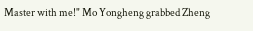Master with me!" Mo Yongheng grabbed Zheng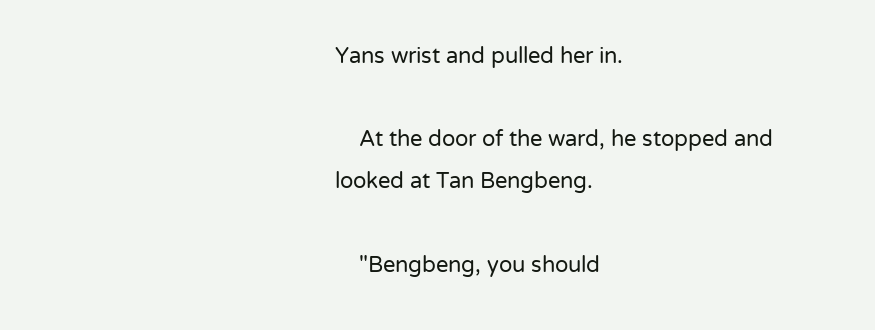Yans wrist and pulled her in.

    At the door of the ward, he stopped and looked at Tan Bengbeng.

    "Bengbeng, you should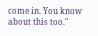come in. You know about this too."